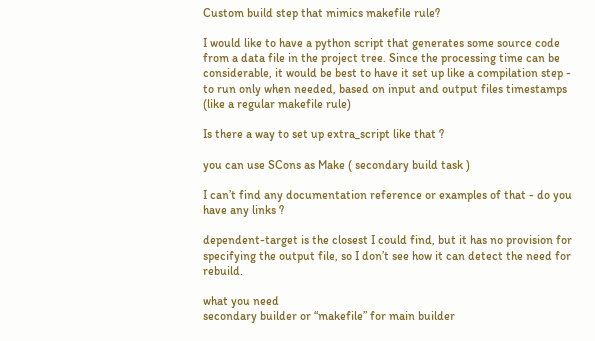Custom build step that mimics makefile rule?

I would like to have a python script that generates some source code from a data file in the project tree. Since the processing time can be considerable, it would be best to have it set up like a compilation step - to run only when needed, based on input and output files timestamps (like a regular makefile rule)

Is there a way to set up extra_script like that ?

you can use SCons as Make ( secondary build task )

I can’t find any documentation reference or examples of that - do you have any links ?

dependent-target is the closest I could find, but it has no provision for specifying the output file, so I don’t see how it can detect the need for rebuild.

what you need
secondary builder or “makefile” for main builder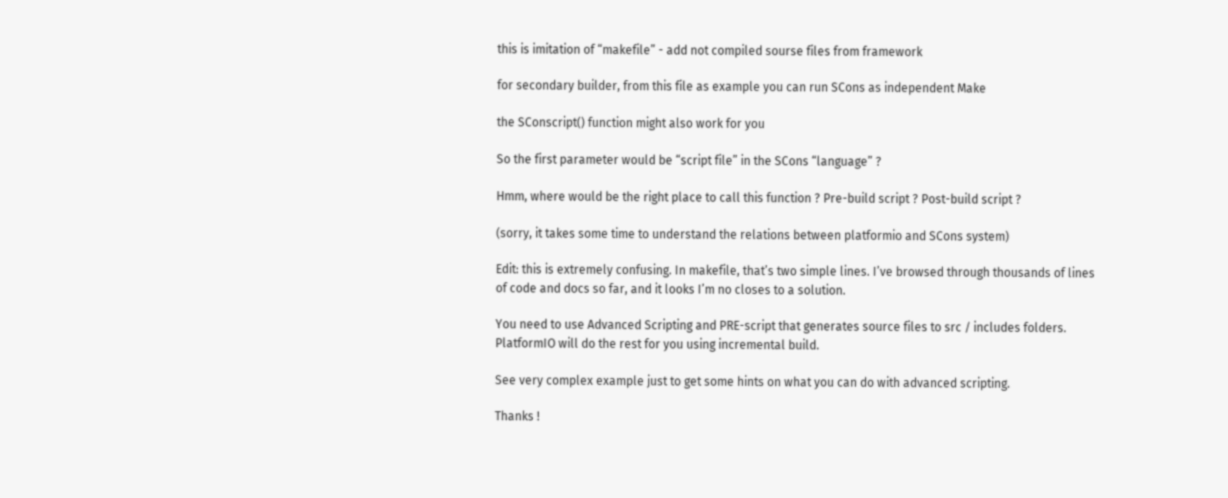this is imitation of “makefile” - add not compiled sourse files from framework

for secondary builder, from this file as example you can run SCons as independent Make

the SConscript() function might also work for you

So the first parameter would be “script file” in the SCons “language” ?

Hmm, where would be the right place to call this function ? Pre-build script ? Post-build script ?

(sorry, it takes some time to understand the relations between platformio and SCons system)

Edit: this is extremely confusing. In makefile, that’s two simple lines. I’ve browsed through thousands of lines of code and docs so far, and it looks I’m no closes to a solution.

You need to use Advanced Scripting and PRE-script that generates source files to src / includes folders. PlatformIO will do the rest for you using incremental build.

See very complex example just to get some hints on what you can do with advanced scripting.

Thanks !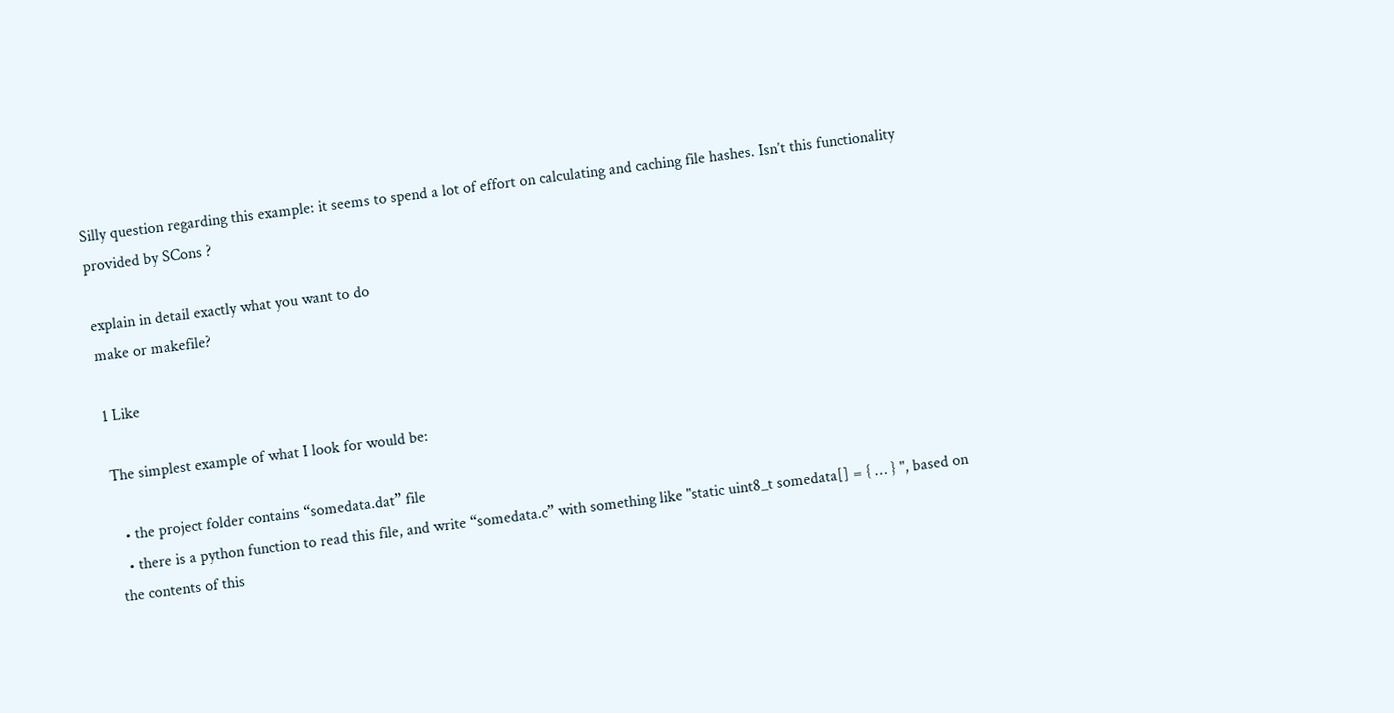Silly question regarding this example: it seems to spend a lot of effort on calculating and caching file hashes. Isn’t this functionality provided by SCons ?

explain in detail exactly what you want to do
make or makefile?

1 Like

The simplest example of what I look for would be:

  • the project folder contains “somedata.dat” file
  • there is a python function to read this file, and write “somedata.c” with something like "static uint8_t somedata[] = { … } ", based on the contents of this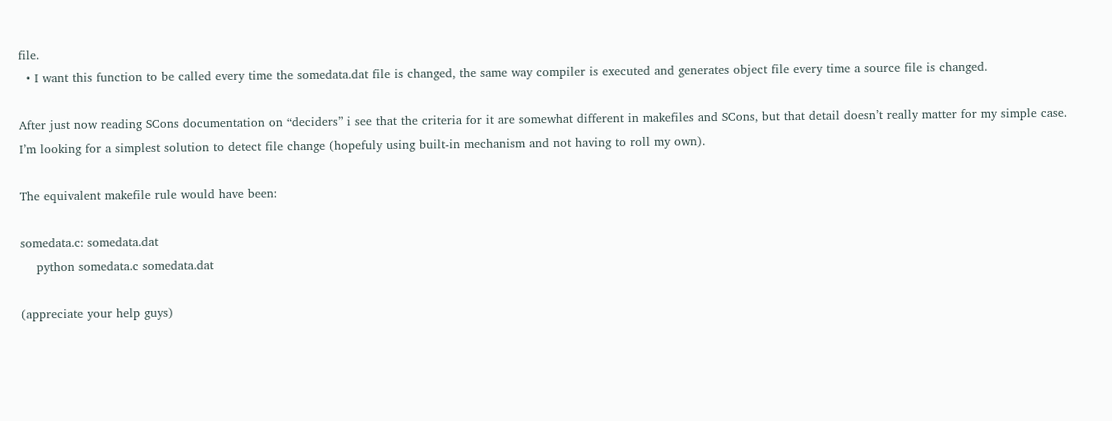file.
  • I want this function to be called every time the somedata.dat file is changed, the same way compiler is executed and generates object file every time a source file is changed.

After just now reading SCons documentation on “deciders” i see that the criteria for it are somewhat different in makefiles and SCons, but that detail doesn’t really matter for my simple case.
I’m looking for a simplest solution to detect file change (hopefuly using built-in mechanism and not having to roll my own).

The equivalent makefile rule would have been:

somedata.c: somedata.dat
    python somedata.c somedata.dat

(appreciate your help guys)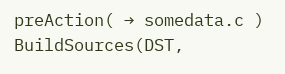preAction( → somedata.c )
BuildSources(DST,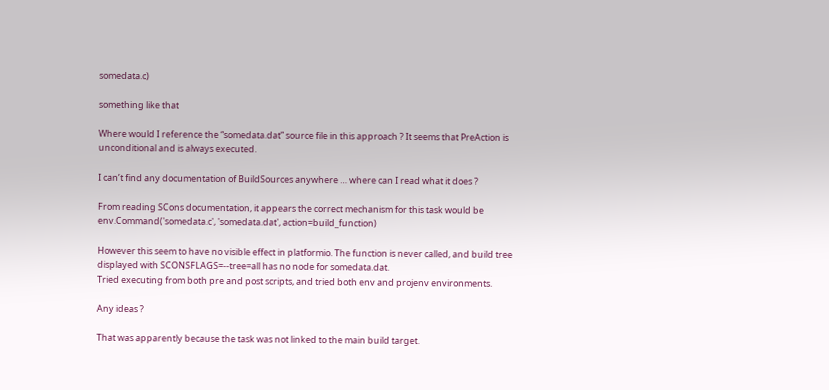somedata.c)

something like that

Where would I reference the “somedata.dat” source file in this approach ? It seems that PreAction is unconditional and is always executed.

I can’t find any documentation of BuildSources anywhere … where can I read what it does ?

From reading SCons documentation, it appears the correct mechanism for this task would be env.Command('somedata.c', 'somedata.dat', action=build_function)

However this seem to have no visible effect in platformio. The function is never called, and build tree displayed with SCONSFLAGS=--tree=all has no node for somedata.dat.
Tried executing from both pre and post scripts, and tried both env and projenv environments.

Any ideas ?

That was apparently because the task was not linked to the main build target.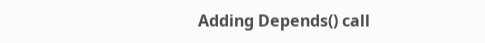Adding Depends() call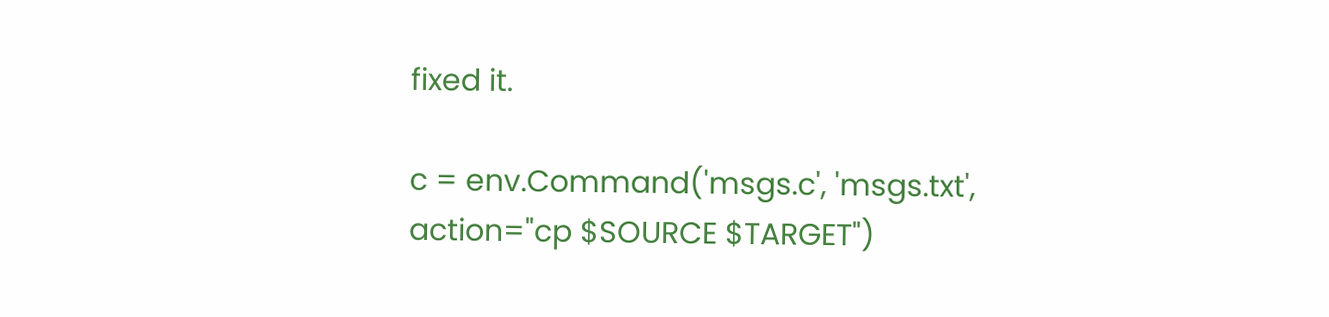fixed it.

c = env.Command('msgs.c', 'msgs.txt', action="cp $SOURCE $TARGET")